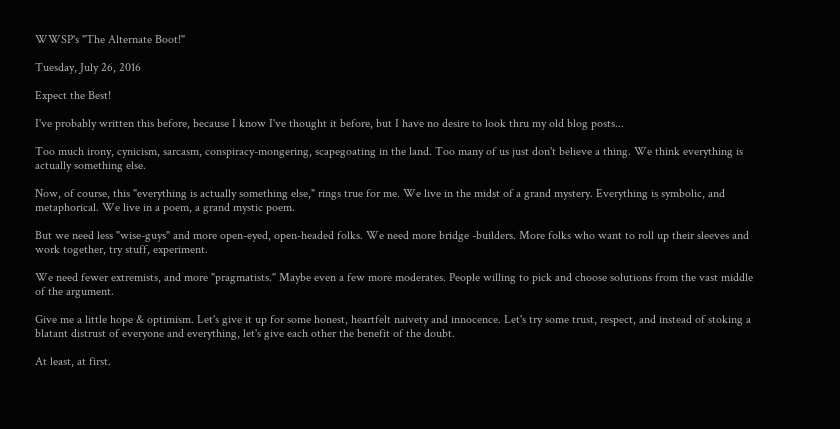WWSP's "The Alternate Boot!"

Tuesday, July 26, 2016

Expect the Best!

I've probably written this before, because I know I've thought it before, but I have no desire to look thru my old blog posts...

Too much irony, cynicism, sarcasm, conspiracy-mongering, scapegoating in the land. Too many of us just don't believe a thing. We think everything is actually something else.

Now, of course, this "everything is actually something else," rings true for me. We live in the midst of a grand mystery. Everything is symbolic, and metaphorical. We live in a poem, a grand mystic poem.

But we need less "wise-guys" and more open-eyed, open-headed folks. We need more bridge -builders. More folks who want to roll up their sleeves and work together, try stuff, experiment.

We need fewer extremists, and more "pragmatists." Maybe even a few more moderates. People willing to pick and choose solutions from the vast middle of the argument.

Give me a little hope & optimism. Let's give it up for some honest, heartfelt naivety and innocence. Let's try some trust, respect, and instead of stoking a blatant distrust of everyone and everything, let's give each other the benefit of the doubt.

At least, at first.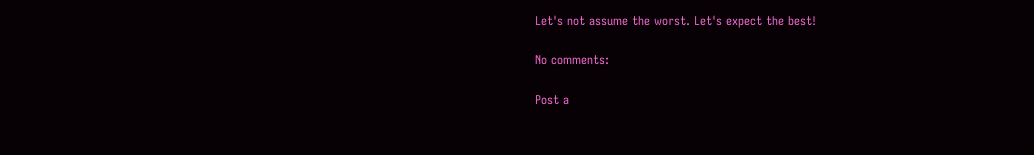Let's not assume the worst. Let's expect the best!

No comments:

Post a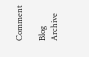Comment

Blog Archive